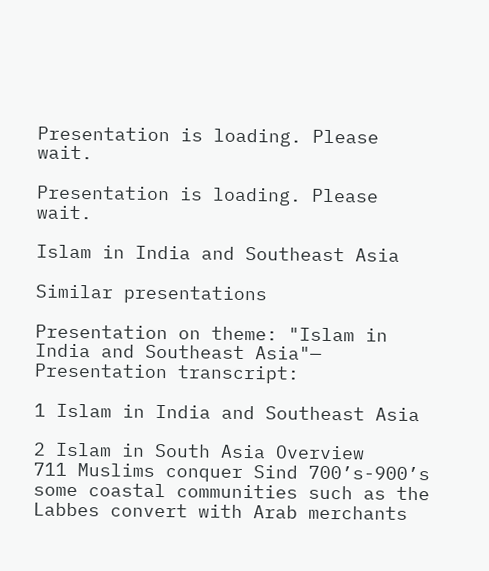Presentation is loading. Please wait.

Presentation is loading. Please wait.

Islam in India and Southeast Asia

Similar presentations

Presentation on theme: "Islam in India and Southeast Asia"— Presentation transcript:

1 Islam in India and Southeast Asia

2 Islam in South Asia Overview
711 Muslims conquer Sind 700’s-900’s some coastal communities such as the Labbes convert with Arab merchants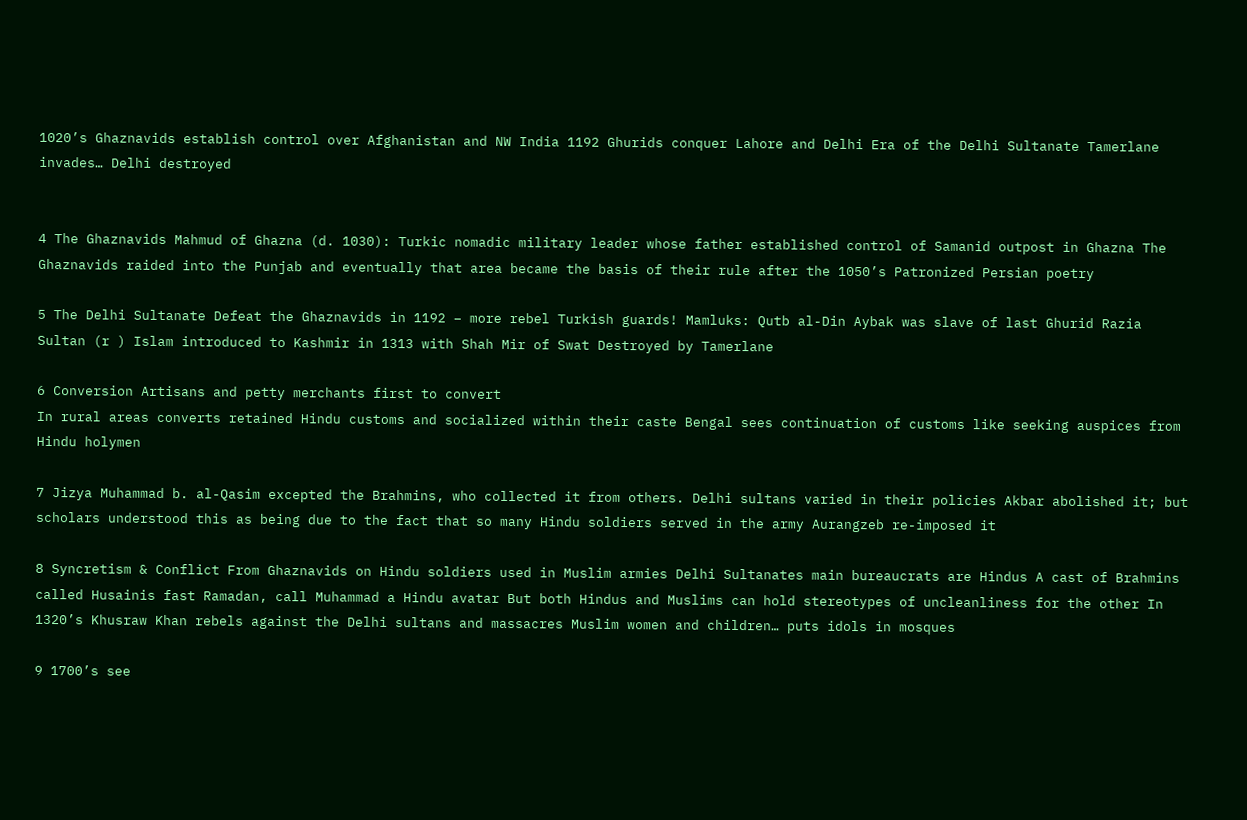1020’s Ghaznavids establish control over Afghanistan and NW India 1192 Ghurids conquer Lahore and Delhi Era of the Delhi Sultanate Tamerlane invades… Delhi destroyed


4 The Ghaznavids Mahmud of Ghazna (d. 1030): Turkic nomadic military leader whose father established control of Samanid outpost in Ghazna The Ghaznavids raided into the Punjab and eventually that area became the basis of their rule after the 1050’s Patronized Persian poetry

5 The Delhi Sultanate Defeat the Ghaznavids in 1192 – more rebel Turkish guards! Mamluks: Qutb al-Din Aybak was slave of last Ghurid Razia Sultan (r ) Islam introduced to Kashmir in 1313 with Shah Mir of Swat Destroyed by Tamerlane

6 Conversion Artisans and petty merchants first to convert
In rural areas converts retained Hindu customs and socialized within their caste Bengal sees continuation of customs like seeking auspices from Hindu holymen

7 Jizya Muhammad b. al-Qasim excepted the Brahmins, who collected it from others. Delhi sultans varied in their policies Akbar abolished it; but scholars understood this as being due to the fact that so many Hindu soldiers served in the army Aurangzeb re-imposed it

8 Syncretism & Conflict From Ghaznavids on Hindu soldiers used in Muslim armies Delhi Sultanates main bureaucrats are Hindus A cast of Brahmins called Husainis fast Ramadan, call Muhammad a Hindu avatar But both Hindus and Muslims can hold stereotypes of uncleanliness for the other In 1320’s Khusraw Khan rebels against the Delhi sultans and massacres Muslim women and children… puts idols in mosques

9 1700’s see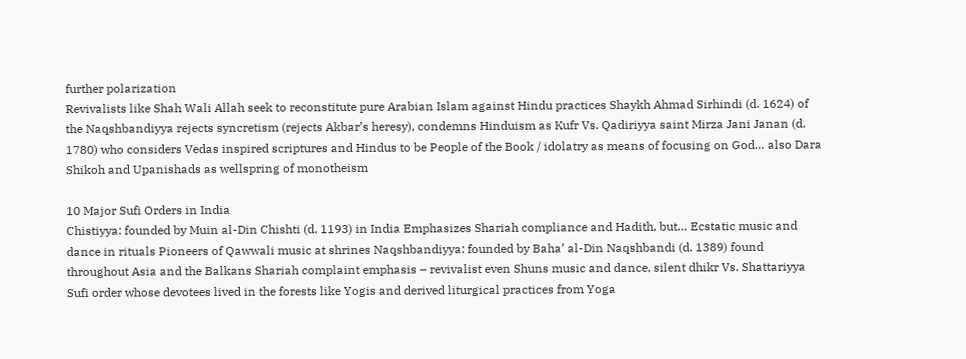further polarization
Revivalists like Shah Wali Allah seek to reconstitute pure Arabian Islam against Hindu practices Shaykh Ahmad Sirhindi (d. 1624) of the Naqshbandiyya rejects syncretism (rejects Akbar’s heresy), condemns Hinduism as Kufr Vs. Qadiriyya saint Mirza Jani Janan (d. 1780) who considers Vedas inspired scriptures and Hindus to be People of the Book / idolatry as means of focusing on God… also Dara Shikoh and Upanishads as wellspring of monotheism

10 Major Sufi Orders in India
Chistiyya: founded by Muin al-Din Chishti (d. 1193) in India Emphasizes Shariah compliance and Hadith, but… Ecstatic music and dance in rituals Pioneers of Qawwali music at shrines Naqshbandiyya: founded by Baha’ al-Din Naqshbandi (d. 1389) found throughout Asia and the Balkans Shariah complaint emphasis – revivalist even Shuns music and dance, silent dhikr Vs. Shattariyya Sufi order whose devotees lived in the forests like Yogis and derived liturgical practices from Yoga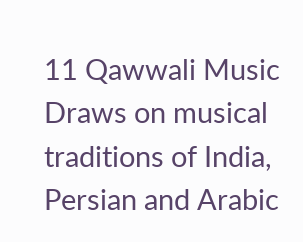11 Qawwali Music Draws on musical traditions of India, Persian and Arabic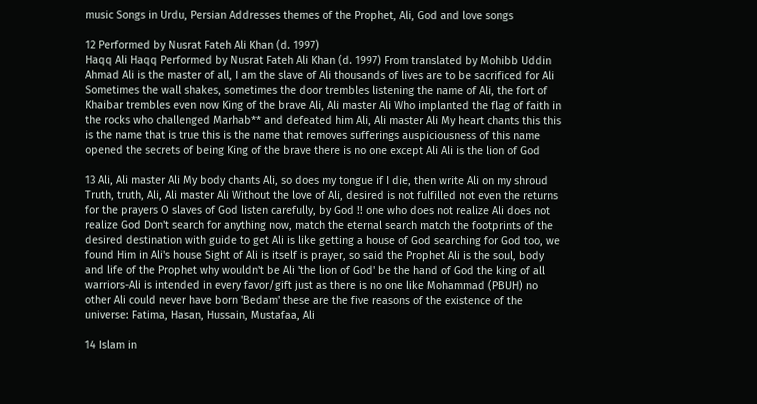music Songs in Urdu, Persian Addresses themes of the Prophet, Ali, God and love songs

12 Performed by Nusrat Fateh Ali Khan (d. 1997)
Haqq Ali Haqq Performed by Nusrat Fateh Ali Khan (d. 1997) From translated by Mohibb Uddin Ahmad Ali is the master of all, I am the slave of Ali thousands of lives are to be sacrificed for Ali Sometimes the wall shakes, sometimes the door trembles listening the name of Ali, the fort of Khaibar trembles even now King of the brave Ali, Ali master Ali Who implanted the flag of faith in the rocks who challenged Marhab** and defeated him Ali, Ali master Ali My heart chants this this is the name that is true this is the name that removes sufferings auspiciousness of this name opened the secrets of being King of the brave there is no one except Ali Ali is the lion of God

13 Ali, Ali master Ali My body chants Ali, so does my tongue if I die, then write Ali on my shroud Truth, truth, Ali, Ali master Ali Without the love of Ali, desired is not fulfilled not even the returns for the prayers O slaves of God listen carefully, by God !! one who does not realize Ali does not realize God Don't search for anything now, match the eternal search match the footprints of the desired destination with guide to get Ali is like getting a house of God searching for God too, we found Him in Ali's house Sight of Ali is itself is prayer, so said the Prophet Ali is the soul, body and life of the Prophet why wouldn't be Ali 'the lion of God' be the hand of God the king of all warriors-Ali is intended in every favor/gift just as there is no one like Mohammad (PBUH) no other Ali could never have born 'Bedam' these are the five reasons of the existence of the universe: Fatima, Hasan, Hussain, Mustafaa, Ali

14 Islam in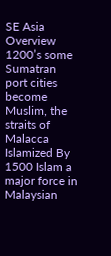SE Asia Overview
1200’s some Sumatran port cities become Muslim, the straits of Malacca Islamized By 1500 Islam a major force in Malaysian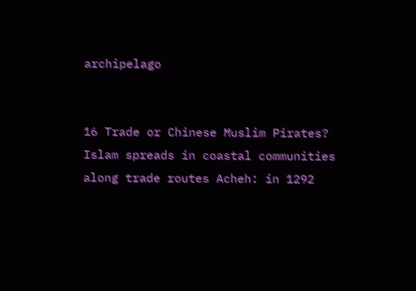archipelago


16 Trade or Chinese Muslim Pirates?
Islam spreads in coastal communities along trade routes Acheh: in 1292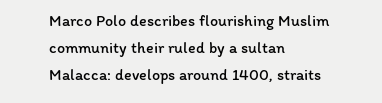Marco Polo describes flourishing Muslim community their ruled by a sultan Malacca: develops around 1400, straits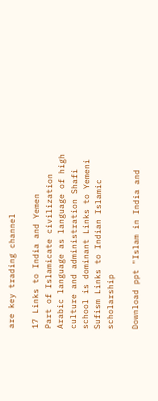are key trading channel

17 Links to India and Yemen
Part of Islamicate civilization Arabic language as language of high culture and administration Shafi school is dominant Links to Yemeni Sufism Links to Indian Islamic scholarship

Download ppt "Islam in India and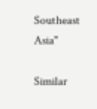Southeast Asia"

Similar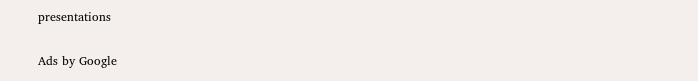presentations

Ads by Google